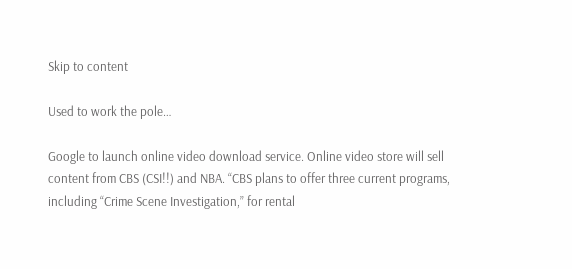Skip to content

Used to work the pole…

Google to launch online video download service. Online video store will sell content from CBS (CSI!!) and NBA. “CBS plans to offer three current programs, including “Crime Scene Investigation,” for rental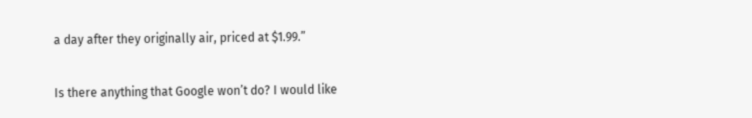a day after they originally air, priced at $1.99.”

Is there anything that Google won’t do? I would like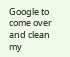Google to come over and clean my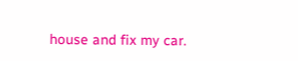house and fix my car.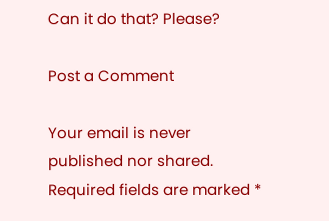Can it do that? Please?

Post a Comment

Your email is never published nor shared. Required fields are marked *